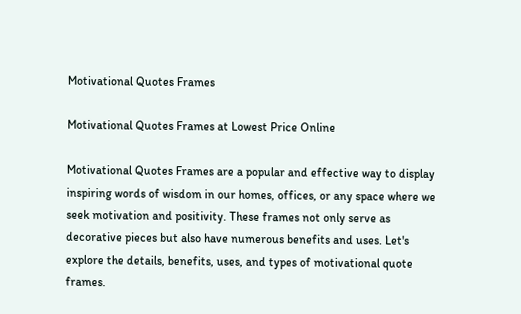Motivational Quotes Frames

Motivational Quotes Frames at Lowest Price Online

Motivational Quotes Frames are a popular and effective way to display inspiring words of wisdom in our homes, offices, or any space where we seek motivation and positivity. These frames not only serve as decorative pieces but also have numerous benefits and uses. Let's explore the details, benefits, uses, and types of motivational quote frames.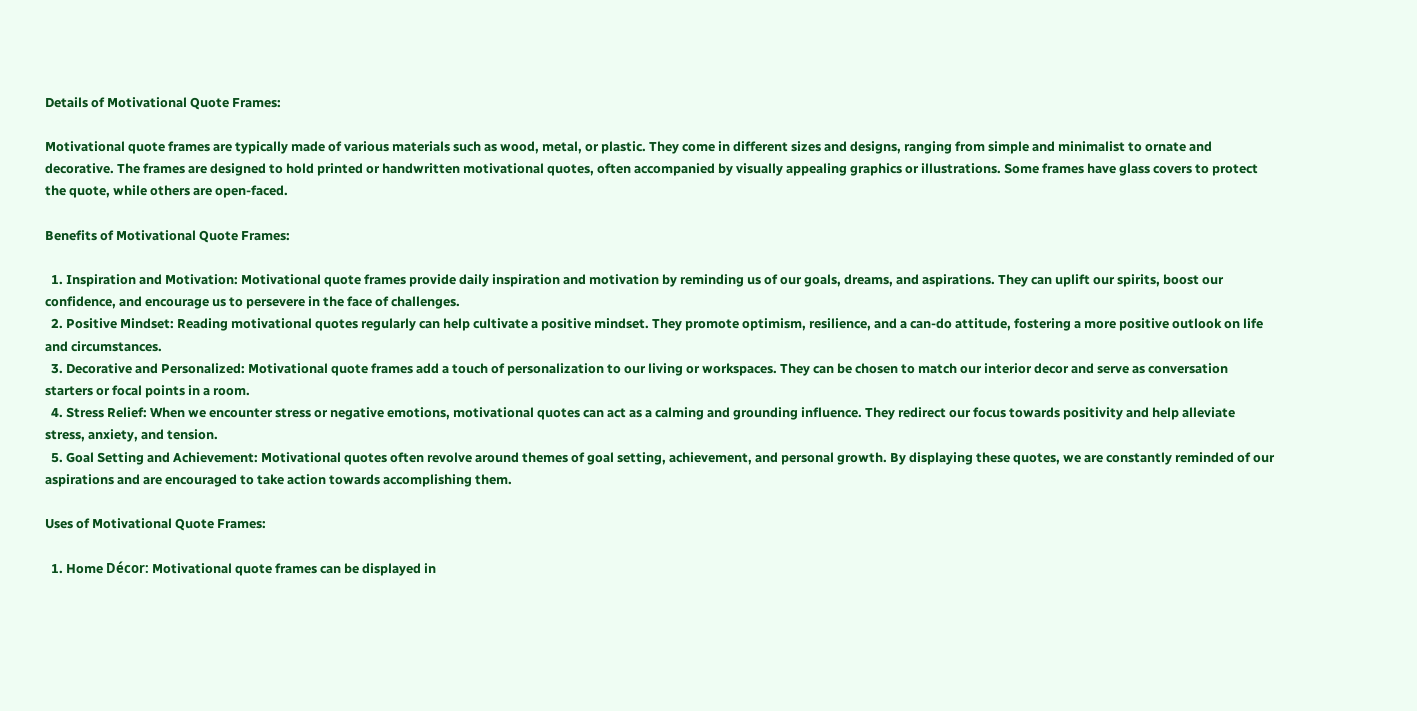Details of Motivational Quote Frames:

Motivational quote frames are typically made of various materials such as wood, metal, or plastic. They come in different sizes and designs, ranging from simple and minimalist to ornate and decorative. The frames are designed to hold printed or handwritten motivational quotes, often accompanied by visually appealing graphics or illustrations. Some frames have glass covers to protect the quote, while others are open-faced.

Benefits of Motivational Quote Frames:

  1. Inspiration and Motivation: Motivational quote frames provide daily inspiration and motivation by reminding us of our goals, dreams, and aspirations. They can uplift our spirits, boost our confidence, and encourage us to persevere in the face of challenges.
  2. Positive Mindset: Reading motivational quotes regularly can help cultivate a positive mindset. They promote optimism, resilience, and a can-do attitude, fostering a more positive outlook on life and circumstances.
  3. Decorative and Personalized: Motivational quote frames add a touch of personalization to our living or workspaces. They can be chosen to match our interior decor and serve as conversation starters or focal points in a room.
  4. Stress Relief: When we encounter stress or negative emotions, motivational quotes can act as a calming and grounding influence. They redirect our focus towards positivity and help alleviate stress, anxiety, and tension.
  5. Goal Setting and Achievement: Motivational quotes often revolve around themes of goal setting, achievement, and personal growth. By displaying these quotes, we are constantly reminded of our aspirations and are encouraged to take action towards accomplishing them.

Uses of Motivational Quote Frames:

  1. Home Décor: Motivational quote frames can be displayed in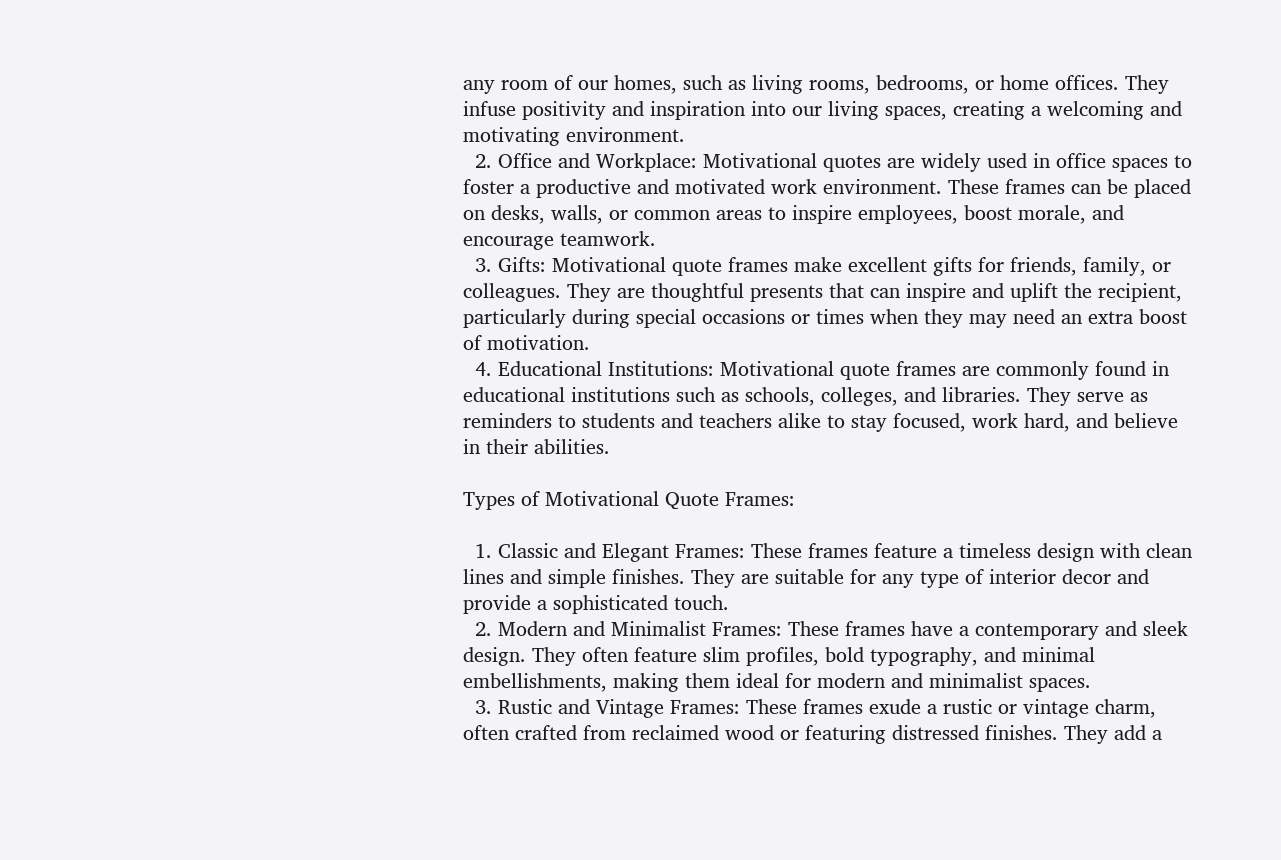any room of our homes, such as living rooms, bedrooms, or home offices. They infuse positivity and inspiration into our living spaces, creating a welcoming and motivating environment.
  2. Office and Workplace: Motivational quotes are widely used in office spaces to foster a productive and motivated work environment. These frames can be placed on desks, walls, or common areas to inspire employees, boost morale, and encourage teamwork.
  3. Gifts: Motivational quote frames make excellent gifts for friends, family, or colleagues. They are thoughtful presents that can inspire and uplift the recipient, particularly during special occasions or times when they may need an extra boost of motivation.
  4. Educational Institutions: Motivational quote frames are commonly found in educational institutions such as schools, colleges, and libraries. They serve as reminders to students and teachers alike to stay focused, work hard, and believe in their abilities.

Types of Motivational Quote Frames:

  1. Classic and Elegant Frames: These frames feature a timeless design with clean lines and simple finishes. They are suitable for any type of interior decor and provide a sophisticated touch.
  2. Modern and Minimalist Frames: These frames have a contemporary and sleek design. They often feature slim profiles, bold typography, and minimal embellishments, making them ideal for modern and minimalist spaces.
  3. Rustic and Vintage Frames: These frames exude a rustic or vintage charm, often crafted from reclaimed wood or featuring distressed finishes. They add a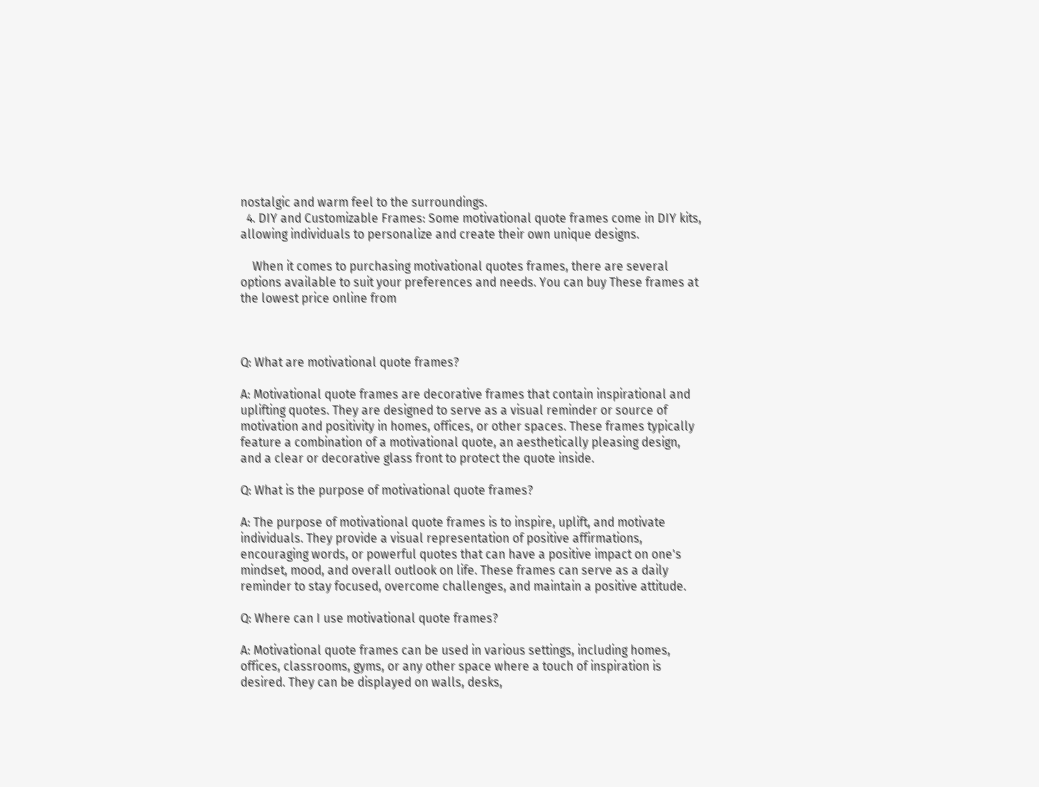nostalgic and warm feel to the surroundings.
  4. DIY and Customizable Frames: Some motivational quote frames come in DIY kits, allowing individuals to personalize and create their own unique designs.

    When it comes to purchasing motivational quotes frames, there are several options available to suit your preferences and needs. You can buy These frames at the lowest price online from



Q: What are motivational quote frames?

A: Motivational quote frames are decorative frames that contain inspirational and uplifting quotes. They are designed to serve as a visual reminder or source of motivation and positivity in homes, offices, or other spaces. These frames typically feature a combination of a motivational quote, an aesthetically pleasing design, and a clear or decorative glass front to protect the quote inside.

Q: What is the purpose of motivational quote frames?

A: The purpose of motivational quote frames is to inspire, uplift, and motivate individuals. They provide a visual representation of positive affirmations, encouraging words, or powerful quotes that can have a positive impact on one's mindset, mood, and overall outlook on life. These frames can serve as a daily reminder to stay focused, overcome challenges, and maintain a positive attitude.

Q: Where can I use motivational quote frames?

A: Motivational quote frames can be used in various settings, including homes, offices, classrooms, gyms, or any other space where a touch of inspiration is desired. They can be displayed on walls, desks,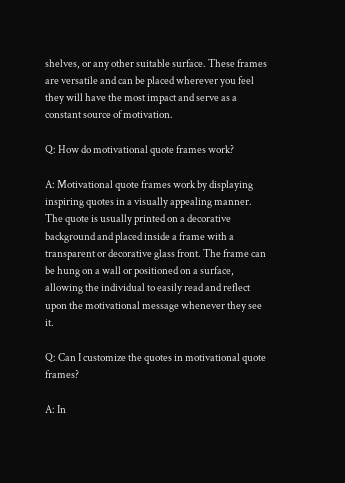shelves, or any other suitable surface. These frames are versatile and can be placed wherever you feel they will have the most impact and serve as a constant source of motivation.

Q: How do motivational quote frames work?

A: Motivational quote frames work by displaying inspiring quotes in a visually appealing manner. The quote is usually printed on a decorative background and placed inside a frame with a transparent or decorative glass front. The frame can be hung on a wall or positioned on a surface, allowing the individual to easily read and reflect upon the motivational message whenever they see it.

Q: Can I customize the quotes in motivational quote frames?

A: In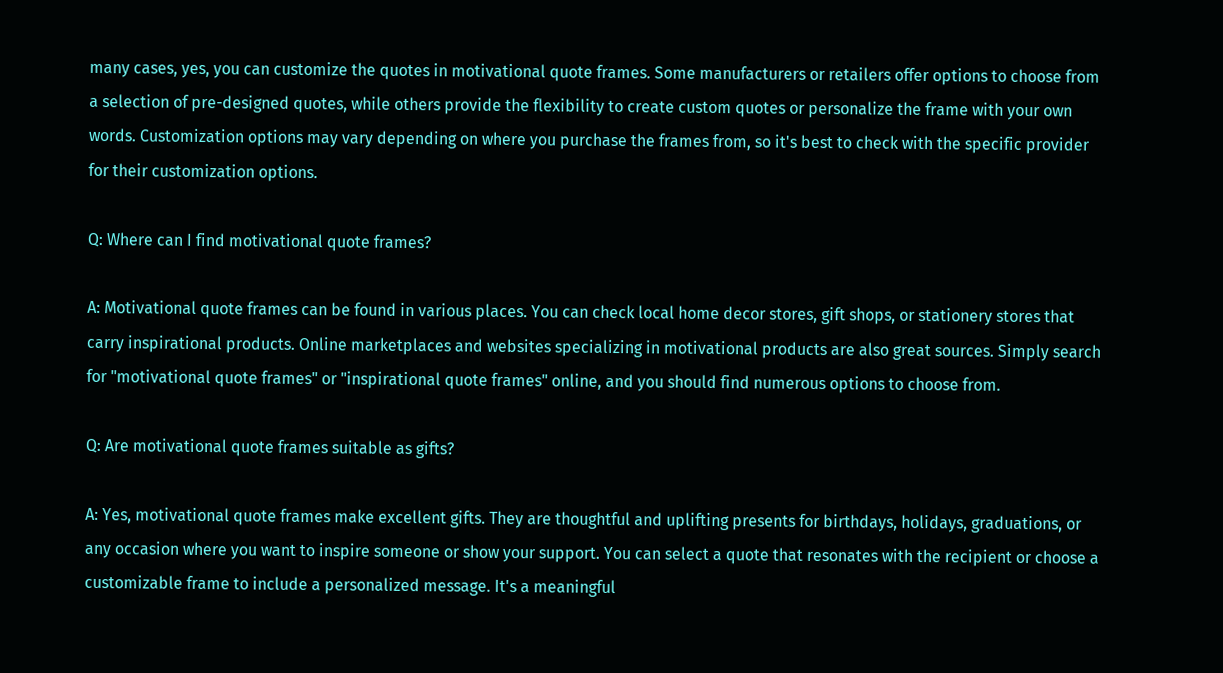many cases, yes, you can customize the quotes in motivational quote frames. Some manufacturers or retailers offer options to choose from a selection of pre-designed quotes, while others provide the flexibility to create custom quotes or personalize the frame with your own words. Customization options may vary depending on where you purchase the frames from, so it's best to check with the specific provider for their customization options.

Q: Where can I find motivational quote frames?

A: Motivational quote frames can be found in various places. You can check local home decor stores, gift shops, or stationery stores that carry inspirational products. Online marketplaces and websites specializing in motivational products are also great sources. Simply search for "motivational quote frames" or "inspirational quote frames" online, and you should find numerous options to choose from.

Q: Are motivational quote frames suitable as gifts?

A: Yes, motivational quote frames make excellent gifts. They are thoughtful and uplifting presents for birthdays, holidays, graduations, or any occasion where you want to inspire someone or show your support. You can select a quote that resonates with the recipient or choose a customizable frame to include a personalized message. It's a meaningful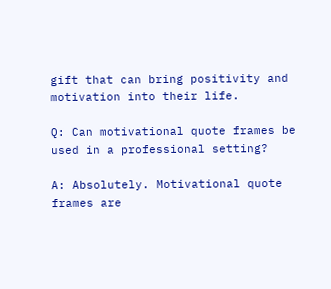gift that can bring positivity and motivation into their life.

Q: Can motivational quote frames be used in a professional setting?

A: Absolutely. Motivational quote frames are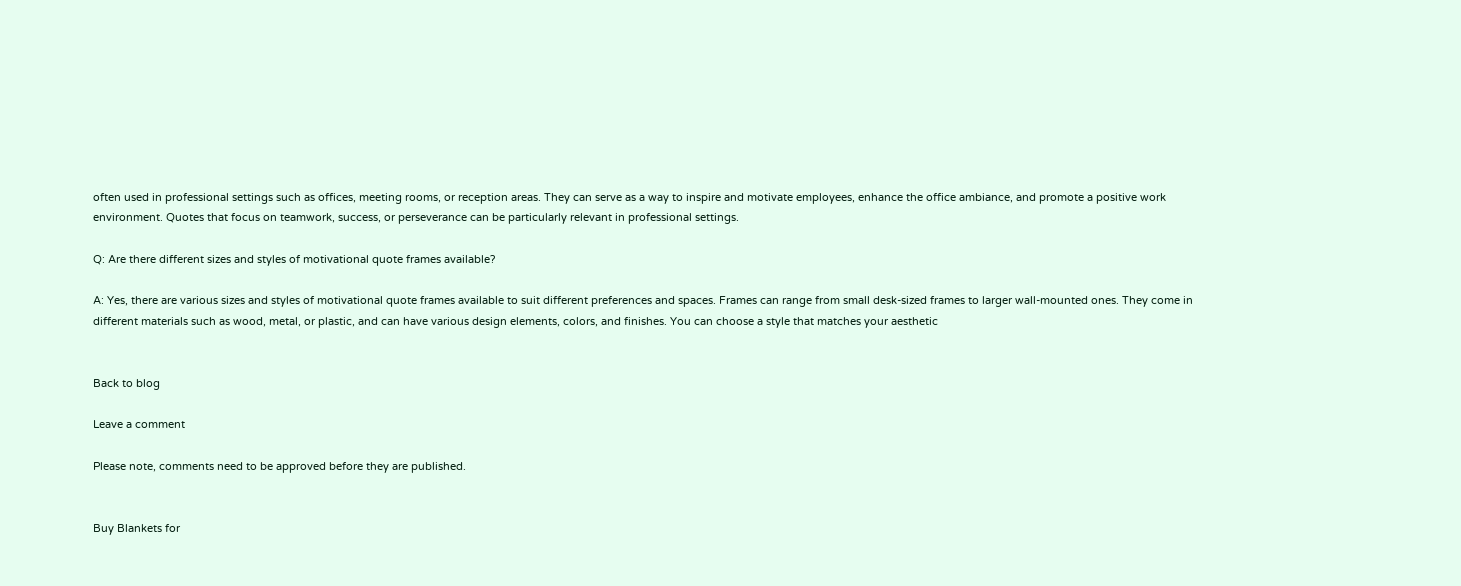often used in professional settings such as offices, meeting rooms, or reception areas. They can serve as a way to inspire and motivate employees, enhance the office ambiance, and promote a positive work environment. Quotes that focus on teamwork, success, or perseverance can be particularly relevant in professional settings.

Q: Are there different sizes and styles of motivational quote frames available?

A: Yes, there are various sizes and styles of motivational quote frames available to suit different preferences and spaces. Frames can range from small desk-sized frames to larger wall-mounted ones. They come in different materials such as wood, metal, or plastic, and can have various design elements, colors, and finishes. You can choose a style that matches your aesthetic


Back to blog

Leave a comment

Please note, comments need to be approved before they are published.


Buy Blankets for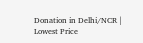Donation in Delhi/NCR | Lowest Price